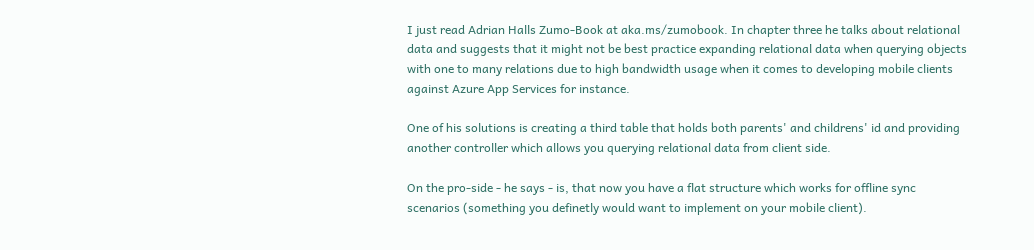I just read Adrian Halls Zumo-Book at aka.ms/zumobook. In chapter three he talks about relational data and suggests that it might not be best practice expanding relational data when querying objects with one to many relations due to high bandwidth usage when it comes to developing mobile clients against Azure App Services for instance.

One of his solutions is creating a third table that holds both parents' and childrens' id and providing another controller which allows you querying relational data from client side.

On the pro-side - he says - is, that now you have a flat structure which works for offline sync scenarios (something you definetly would want to implement on your mobile client).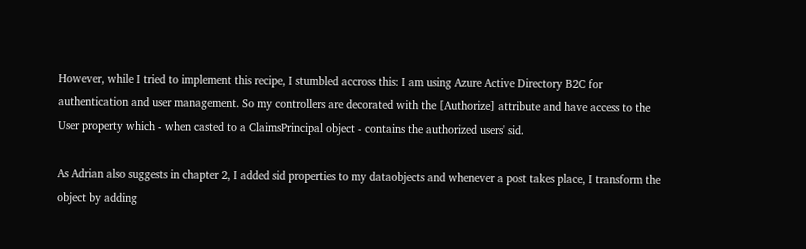However, while I tried to implement this recipe, I stumbled accross this: I am using Azure Active Directory B2C for authentication and user management. So my controllers are decorated with the [Authorize] attribute and have access to the User property which - when casted to a ClaimsPrincipal object - contains the authorized users' sid.

As Adrian also suggests in chapter 2, I added sid properties to my dataobjects and whenever a post takes place, I transform the object by adding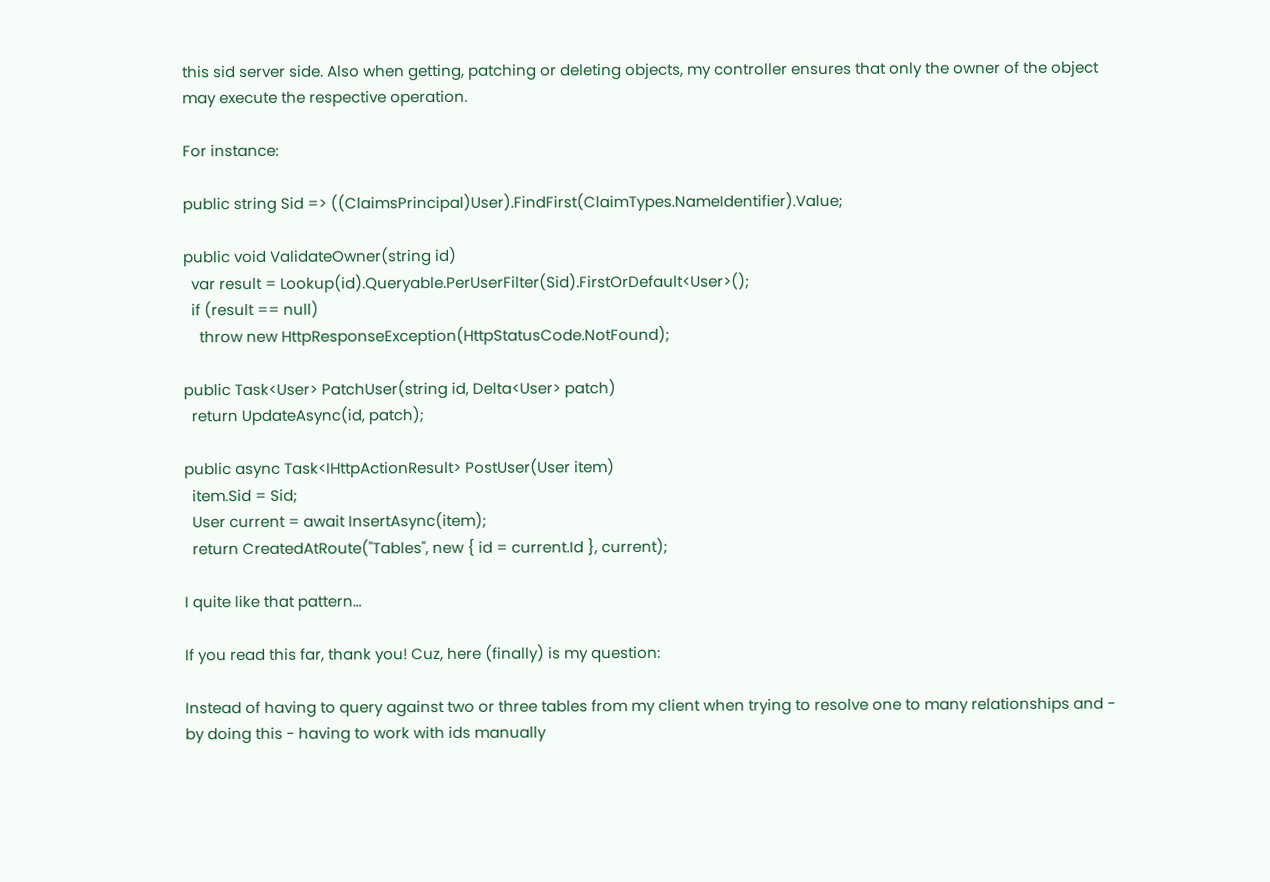this sid server side. Also when getting, patching or deleting objects, my controller ensures that only the owner of the object may execute the respective operation.

For instance:

public string Sid => ((ClaimsPrincipal)User).FindFirst(ClaimTypes.NameIdentifier).Value;

public void ValidateOwner(string id)
  var result = Lookup(id).Queryable.PerUserFilter(Sid).FirstOrDefault<User>();
  if (result == null)
    throw new HttpResponseException(HttpStatusCode.NotFound);

public Task<User> PatchUser(string id, Delta<User> patch)
  return UpdateAsync(id, patch);

public async Task<IHttpActionResult> PostUser(User item)
  item.Sid = Sid;
  User current = await InsertAsync(item);
  return CreatedAtRoute("Tables", new { id = current.Id }, current);

I quite like that pattern…

If you read this far, thank you! Cuz, here (finally) is my question:

Instead of having to query against two or three tables from my client when trying to resolve one to many relationships and - by doing this - having to work with ids manually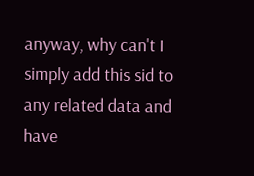anyway, why can't I simply add this sid to any related data and have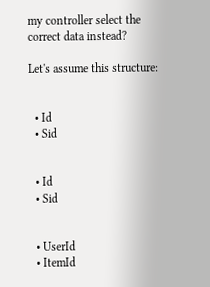my controller select the correct data instead?

Let's assume this structure:


  • Id
  • Sid


  • Id
  • Sid


  • UserId
  • ItemId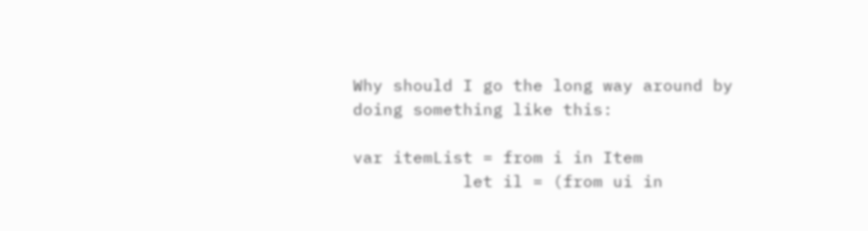Why should I go the long way around by doing something like this:

var itemList = from i in Item
           let il = (from ui in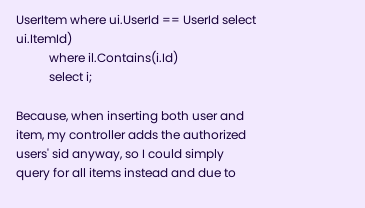UserItem where ui.UserId == UserId select ui.ItemId)
           where il.Contains(i.Id)
           select i;

Because, when inserting both user and item, my controller adds the authorized users' sid anyway, so I could simply query for all items instead and due to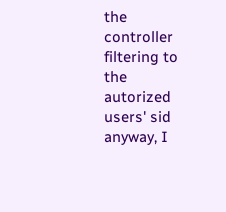the controller filtering to the autorized users' sid anyway, I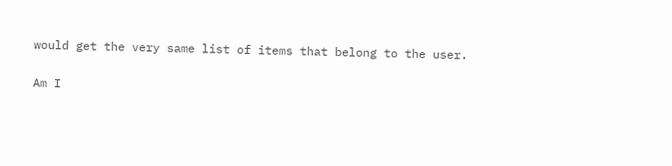would get the very same list of items that belong to the user.

Am I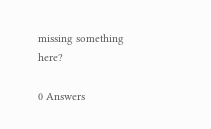missing something here?

0 Answers